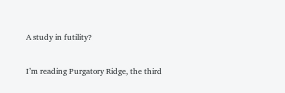A study in futility?

I’m reading Purgatory Ridge, the third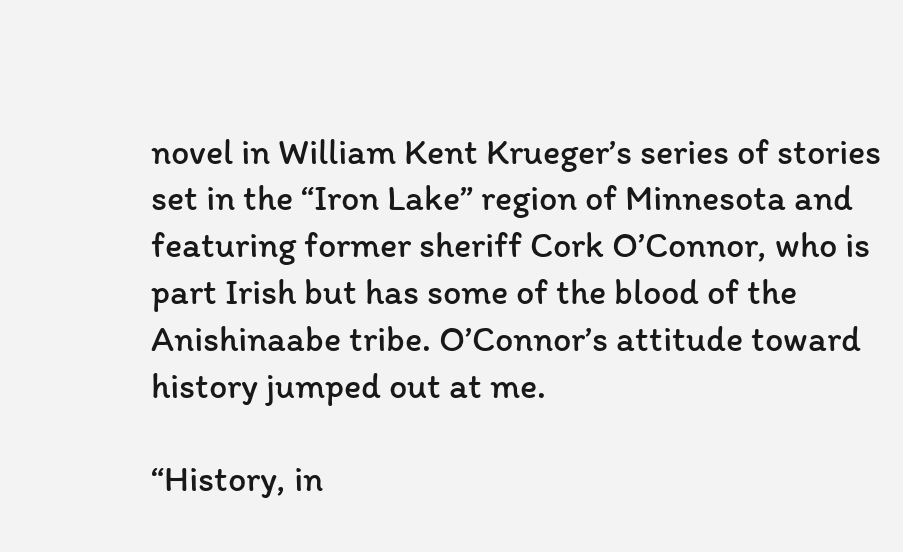novel in William Kent Krueger’s series of stories set in the “Iron Lake” region of Minnesota and featuring former sheriff Cork O’Connor, who is part Irish but has some of the blood of the Anishinaabe tribe. O’Connor’s attitude toward history jumped out at me.

“History, in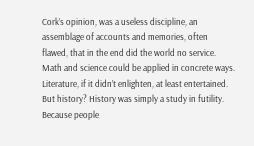Cork’s opinion, was a useless discipline, an assemblage of accounts and memories, often flawed, that in the end did the world no service. Math and science could be applied in concrete ways. Literature, if it didn’t enlighten, at least entertained. But history? History was simply a study in futility. Because people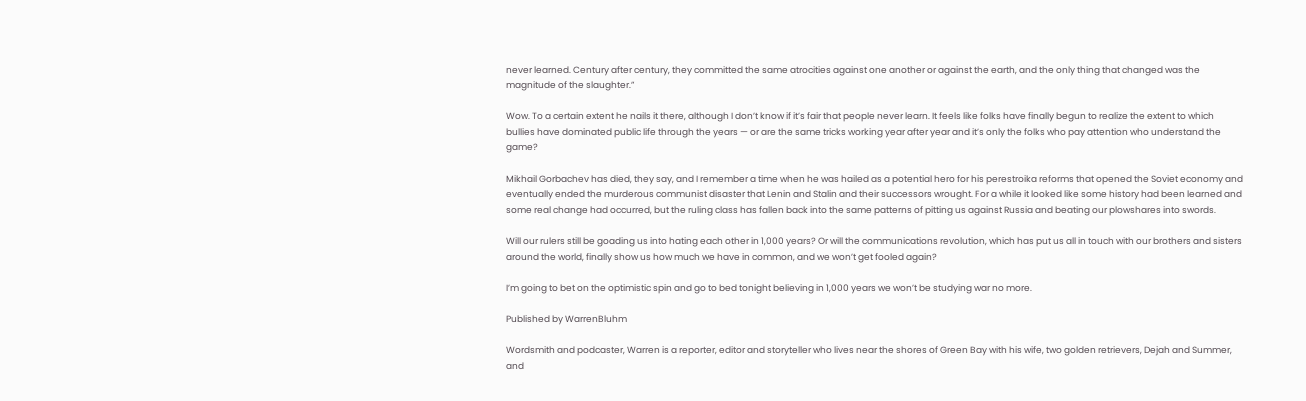never learned. Century after century, they committed the same atrocities against one another or against the earth, and the only thing that changed was the magnitude of the slaughter.”

Wow. To a certain extent he nails it there, although I don’t know if it’s fair that people never learn. It feels like folks have finally begun to realize the extent to which bullies have dominated public life through the years — or are the same tricks working year after year and it’s only the folks who pay attention who understand the game?

Mikhail Gorbachev has died, they say, and I remember a time when he was hailed as a potential hero for his perestroika reforms that opened the Soviet economy and eventually ended the murderous communist disaster that Lenin and Stalin and their successors wrought. For a while it looked like some history had been learned and some real change had occurred, but the ruling class has fallen back into the same patterns of pitting us against Russia and beating our plowshares into swords.

Will our rulers still be goading us into hating each other in 1,000 years? Or will the communications revolution, which has put us all in touch with our brothers and sisters around the world, finally show us how much we have in common, and we won’t get fooled again?

I’m going to bet on the optimistic spin and go to bed tonight believing in 1,000 years we won’t be studying war no more.

Published by WarrenBluhm

Wordsmith and podcaster, Warren is a reporter, editor and storyteller who lives near the shores of Green Bay with his wife, two golden retrievers, Dejah and Summer, and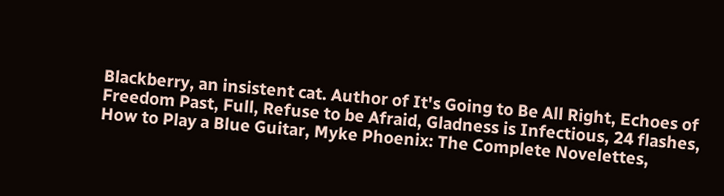Blackberry, an insistent cat. Author of It's Going to Be All Right, Echoes of Freedom Past, Full, Refuse to be Afraid, Gladness is Infectious, 24 flashes, How to Play a Blue Guitar, Myke Phoenix: The Complete Novelettes,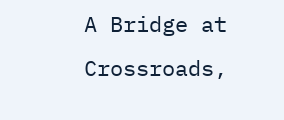A Bridge at Crossroads,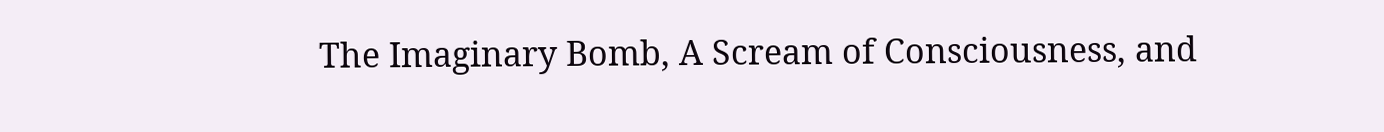The Imaginary Bomb, A Scream of Consciousness, and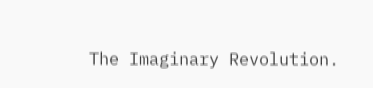The Imaginary Revolution.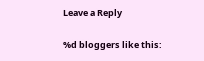Leave a Reply

%d bloggers like this: